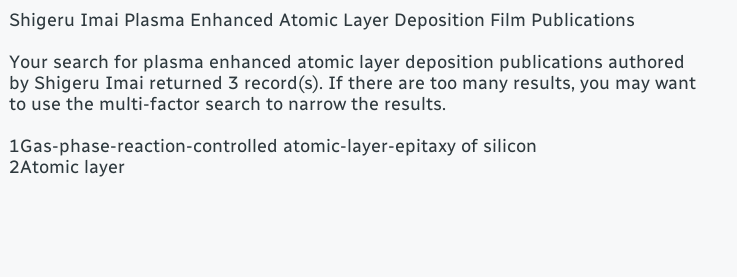Shigeru Imai Plasma Enhanced Atomic Layer Deposition Film Publications

Your search for plasma enhanced atomic layer deposition publications authored by Shigeru Imai returned 3 record(s). If there are too many results, you may want to use the multi-factor search to narrow the results.

1Gas-phase-reaction-controlled atomic-layer-epitaxy of silicon
2Atomic layer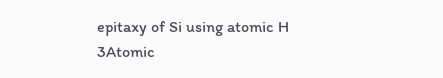epitaxy of Si using atomic H
3Atomic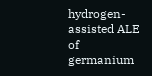hydrogen-assisted ALE of germanium